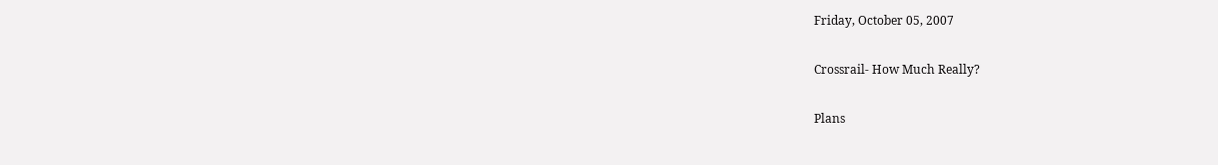Friday, October 05, 2007

Crossrail- How Much Really?

Plans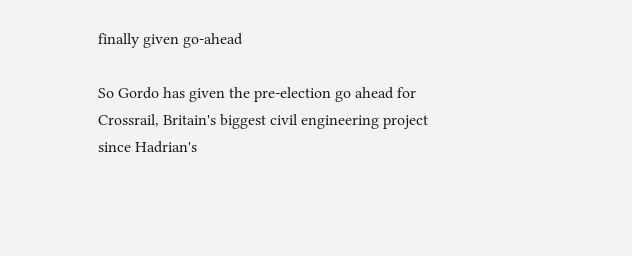finally given go-ahead

So Gordo has given the pre-election go ahead for Crossrail, Britain's biggest civil engineering project since Hadrian's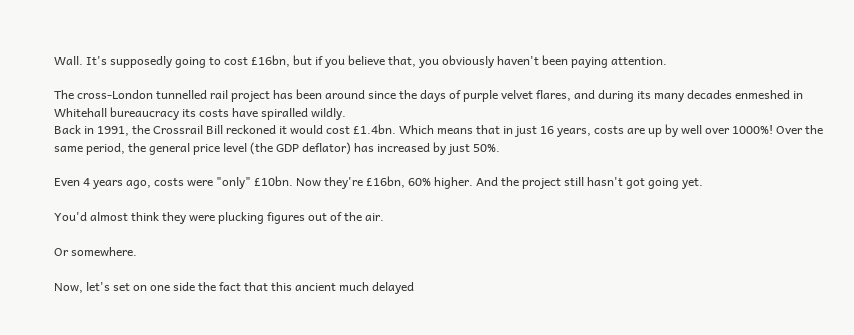Wall. It's supposedly going to cost £16bn, but if you believe that, you obviously haven't been paying attention.

The cross-London tunnelled rail project has been around since the days of purple velvet flares, and during its many decades enmeshed in Whitehall bureaucracy its costs have spiralled wildly.
Back in 1991, the Crossrail Bill reckoned it would cost £1.4bn. Which means that in just 16 years, costs are up by well over 1000%! Over the same period, the general price level (the GDP deflator) has increased by just 50%.

Even 4 years ago, costs were "only" £10bn. Now they're £16bn, 60% higher. And the project still hasn't got going yet.

You'd almost think they were plucking figures out of the air.

Or somewhere.

Now, let's set on one side the fact that this ancient much delayed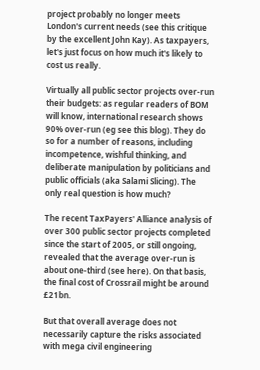project probably no longer meets London's current needs (see this critique by the excellent John Kay). As taxpayers, let's just focus on how much it's likely to cost us really.

Virtually all public sector projects over-run their budgets: as regular readers of BOM will know, international research shows 90% over-run (eg see this blog). They do so for a number of reasons, including incompetence, wishful thinking, and deliberate manipulation by politicians and public officials (aka Salami Slicing). The only real question is how much?

The recent TaxPayers' Alliance analysis of over 300 public sector projects completed since the start of 2005, or still ongoing, revealed that the average over-run is about one-third (see here). On that basis, the final cost of Crossrail might be around £21bn.

But that overall average does not necessarily capture the risks associated with mega civil engineering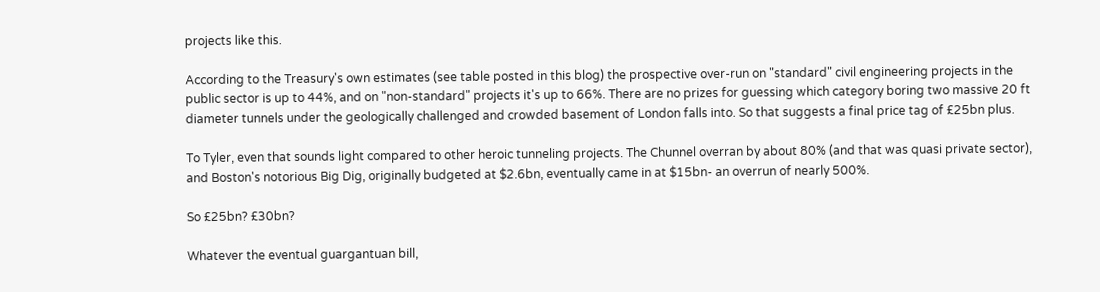projects like this.

According to the Treasury's own estimates (see table posted in this blog) the prospective over-run on "standard" civil engineering projects in the public sector is up to 44%, and on "non-standard" projects it's up to 66%. There are no prizes for guessing which category boring two massive 20 ft diameter tunnels under the geologically challenged and crowded basement of London falls into. So that suggests a final price tag of £25bn plus.

To Tyler, even that sounds light compared to other heroic tunneling projects. The Chunnel overran by about 80% (and that was quasi private sector), and Boston's notorious Big Dig, originally budgeted at $2.6bn, eventually came in at $15bn- an overrun of nearly 500%.

So £25bn? £30bn?

Whatever the eventual guargantuan bill,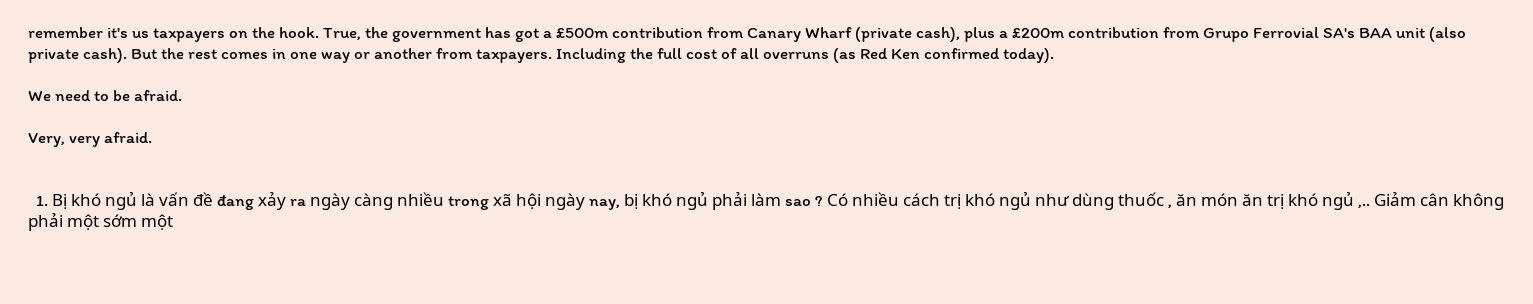remember it's us taxpayers on the hook. True, the government has got a £500m contribution from Canary Wharf (private cash), plus a £200m contribution from Grupo Ferrovial SA's BAA unit (also private cash). But the rest comes in one way or another from taxpayers. Including the full cost of all overruns (as Red Ken confirmed today).

We need to be afraid.

Very, very afraid.


  1. Bị khó ngủ là vấn đề đang xảy ra ngày càng nhiều trong xã hội ngày nay, bị khó ngủ phải làm sao ? Có nhiều cách trị khó ngủ như dùng thuốc , ăn món ăn trị khó ngủ ,.. Giảm cân không phải một sớm một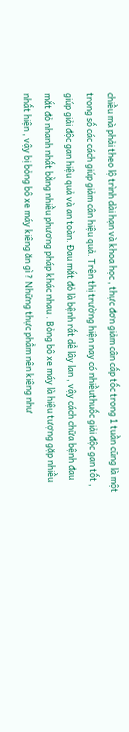chiều mà phải theo lộ trình dài hạn và khoa học , thực đơn giảm cân cấp tốc trong 1 tuần cũng là một trong số các cách giúp giảm cân hiệu quả. Trên thị trường hiện nay có nhiềuthuốc giải độc gan tốt , giúp giải độc gan hiệu quả và an toàn. Đau mắt đỏ là bệnh rất dể lây lan , vậy cách chữa bệnh đau mắt đỏ nhanh nhất bằng nhiều phương pháp khác nhau . Bỏng bô xe máy là hiệu tượng gặp nhiều nhất hiện , vậy bị bỏng bô xe máy kiêng ăn gì ? Những thực phẩm nên kiêng như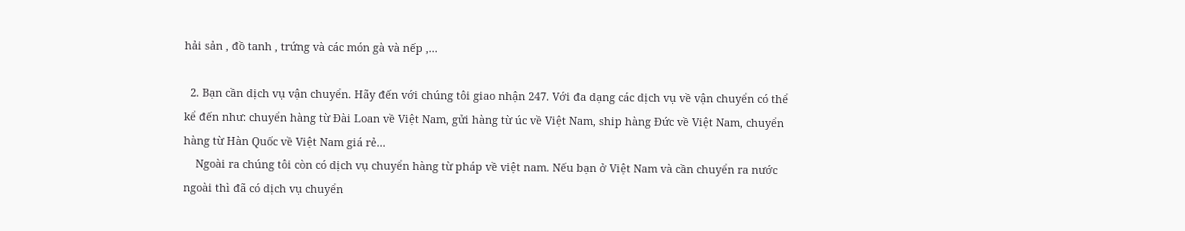hải sản , đồ tanh , trứng và các món gà và nếp ,...

  2. Bạn cần dịch vụ vận chuyển. Hãy đến với chúng tôi giao nhận 247. Với đa dạng các dịch vụ về vận chuyển có thể kể đến như: chuyển hàng từ Đài Loan về Việt Nam, gửi hàng từ úc về Việt Nam, ship hàng Đức về Việt Nam, chuyển hàng từ Hàn Quốc về Việt Nam giá rẻ...
    Ngoài ra chúng tôi còn có dịch vụ chuyển hàng từ pháp về việt nam. Nếu bạn ở Việt Nam và cần chuyển ra nước ngoài thì đã có dịch vụ chuyển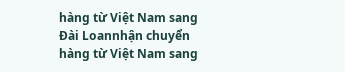hàng từ Việt Nam sang Đài Loannhận chuyển hàng từ Việt Nam sang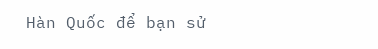Hàn Quốc để bạn sử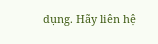dụng. Hãy liên hệ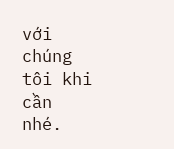với chúng tôi khi cần nhé.